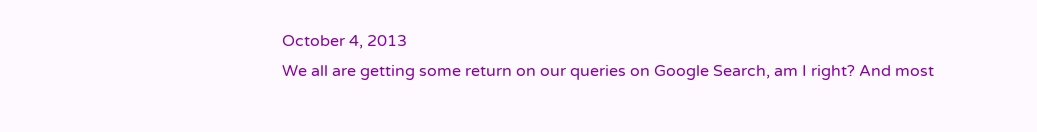October 4, 2013
We all are getting some return on our queries on Google Search, am I right? And most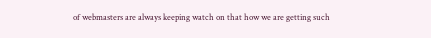of webmasters are always keeping watch on that how we are getting such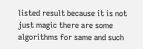listed result because it is not just magic there are some algorithms for same and such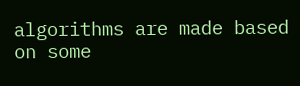algorithms are made based on some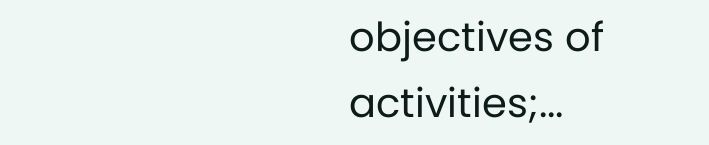objectives of activities;...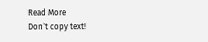Read More
Don`t copy text!